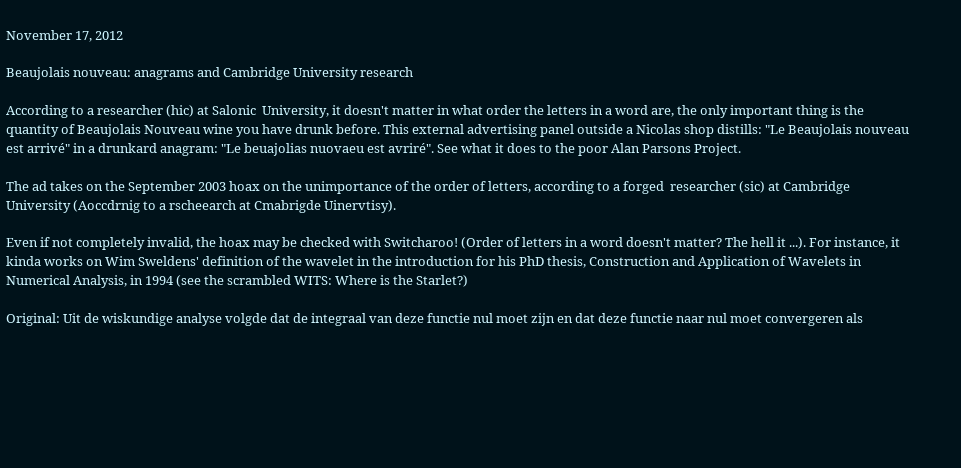November 17, 2012

Beaujolais nouveau: anagrams and Cambridge University research

According to a researcher (hic) at Salonic  University, it doesn't matter in what order the letters in a word are, the only important thing is the quantity of Beaujolais Nouveau wine you have drunk before. This external advertising panel outside a Nicolas shop distills: "Le Beaujolais nouveau est arrivé" in a drunkard anagram: "Le beuajolias nuovaeu est avriré". See what it does to the poor Alan Parsons Project.

The ad takes on the September 2003 hoax on the unimportance of the order of letters, according to a forged  researcher (sic) at Cambridge University (Aoccdrnig to a rscheearch at Cmabrigde Uinervtisy).

Even if not completely invalid, the hoax may be checked with Switcharoo! (Order of letters in a word doesn't matter? The hell it ...). For instance, it kinda works on Wim Sweldens' definition of the wavelet in the introduction for his PhD thesis, Construction and Application of Wavelets in Numerical Analysis, in 1994 (see the scrambled WITS: Where is the Starlet?)

Original: Uit de wiskundige analyse volgde dat de integraal van deze functie nul moet zijn en dat deze functie naar nul moet convergeren als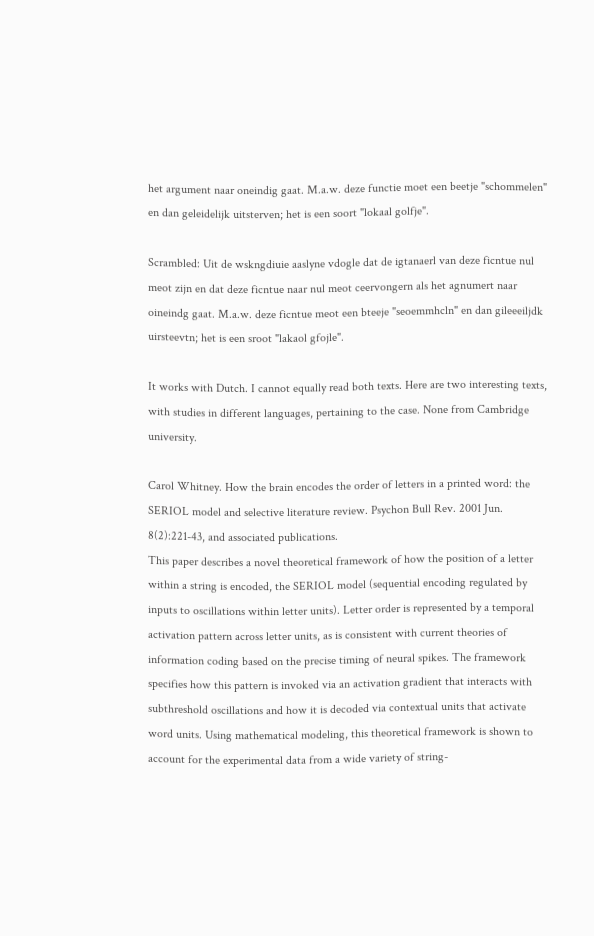het argument naar oneindig gaat. M.a.w. deze functie moet een beetje "schommelen" en dan geleidelijk uitsterven; het is een soort "lokaal golfje".

Scrambled: Uit de wskngdiuie aaslyne vdogle dat de igtanaerl van deze ficntue nul meot zijn en dat deze ficntue naar nul meot ceervongern als het agnumert naar oineindg gaat. M.a.w. deze ficntue meot een bteeje "seoemmhcln" en dan gileeeiljdk uirsteevtn; het is een sroot "lakaol gfojle".

It works with Dutch. I cannot equally read both texts. Here are two interesting texts, with studies in different languages, pertaining to the case. None from Cambridge university.

Carol Whitney. How the brain encodes the order of letters in a printed word: the SERIOL model and selective literature review. Psychon Bull Rev. 2001 Jun. 8(2):221-43, and associated publications.
This paper describes a novel theoretical framework of how the position of a letter within a string is encoded, the SERIOL model (sequential encoding regulated by inputs to oscillations within letter units). Letter order is represented by a temporal activation pattern across letter units, as is consistent with current theories of information coding based on the precise timing of neural spikes. The framework specifies how this pattern is invoked via an activation gradient that interacts with subthreshold oscillations and how it is decoded via contextual units that activate word units. Using mathematical modeling, this theoretical framework is shown to account for the experimental data from a wide variety of string-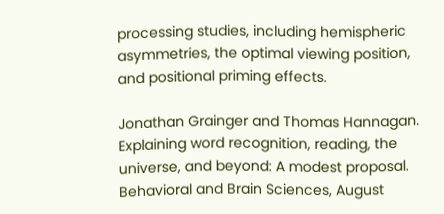processing studies, including hemispheric asymmetries, the optimal viewing position, and positional priming effects.

Jonathan Grainger and Thomas Hannagan. Explaining word recognition, reading, the universe, and beyond: A modest proposal. Behavioral and Brain Sciences, August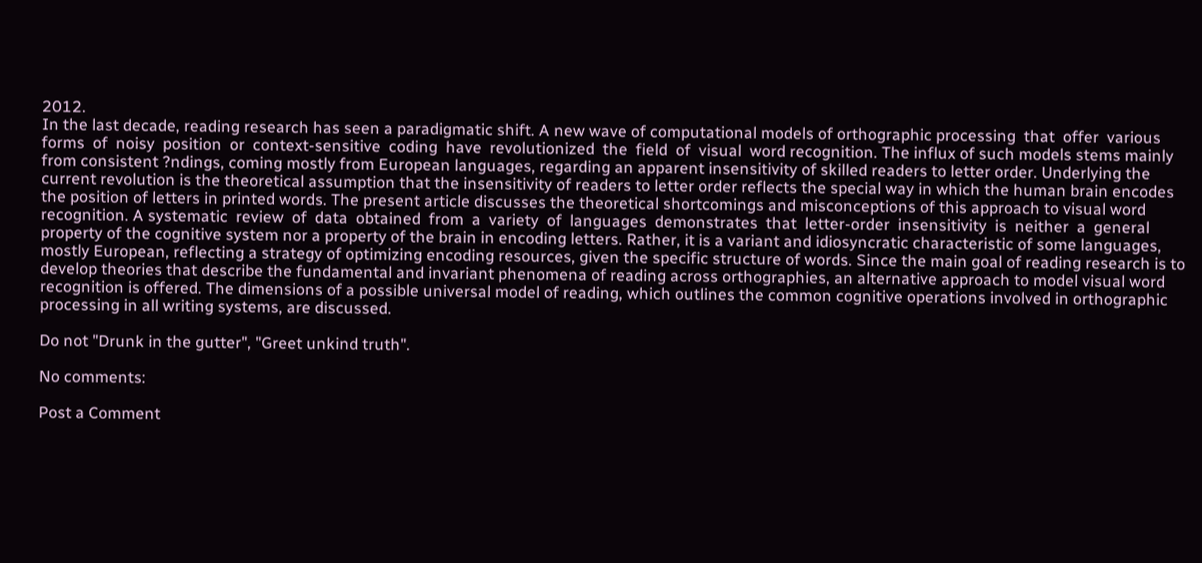2012.
In the last decade, reading research has seen a paradigmatic shift. A new wave of computational models of orthographic processing  that  offer  various  forms  of  noisy  position  or  context-sensitive  coding  have  revolutionized  the  field  of  visual  word recognition. The influx of such models stems mainly from consistent ?ndings, coming mostly from European languages, regarding an apparent insensitivity of skilled readers to letter order. Underlying the current revolution is the theoretical assumption that the insensitivity of readers to letter order reflects the special way in which the human brain encodes the position of letters in printed words. The present article discusses the theoretical shortcomings and misconceptions of this approach to visual word recognition. A systematic  review  of  data  obtained  from  a  variety  of  languages  demonstrates  that  letter-order  insensitivity  is  neither  a  general property of the cognitive system nor a property of the brain in encoding letters. Rather, it is a variant and idiosyncratic characteristic of some languages, mostly European, reflecting a strategy of optimizing encoding resources, given the specific structure of words. Since the main goal of reading research is to develop theories that describe the fundamental and invariant phenomena of reading across orthographies, an alternative approach to model visual word recognition is offered. The dimensions of a possible universal model of reading, which outlines the common cognitive operations involved in orthographic processing in all writing systems, are discussed.

Do not "Drunk in the gutter", "Greet unkind truth".

No comments:

Post a Comment